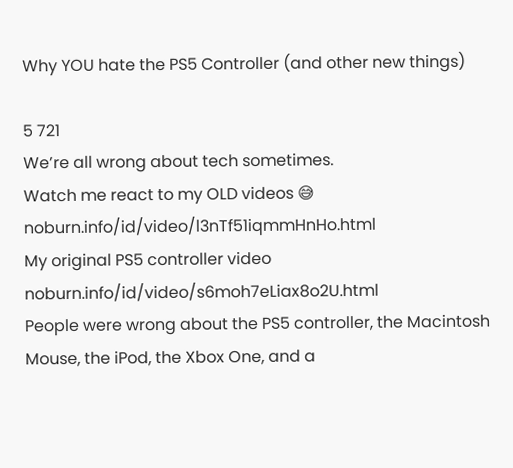Why YOU hate the PS5 Controller (and other new things)

5 721
We’re all wrong about tech sometimes.
Watch me react to my OLD videos 😅 noburn.info/id/video/l3nTf51iqmmHnHo.html
My original PS5 controller video noburn.info/id/video/s6moh7eLiax8o2U.html
People were wrong about the PS5 controller, the Macintosh Mouse, the iPod, the Xbox One, and a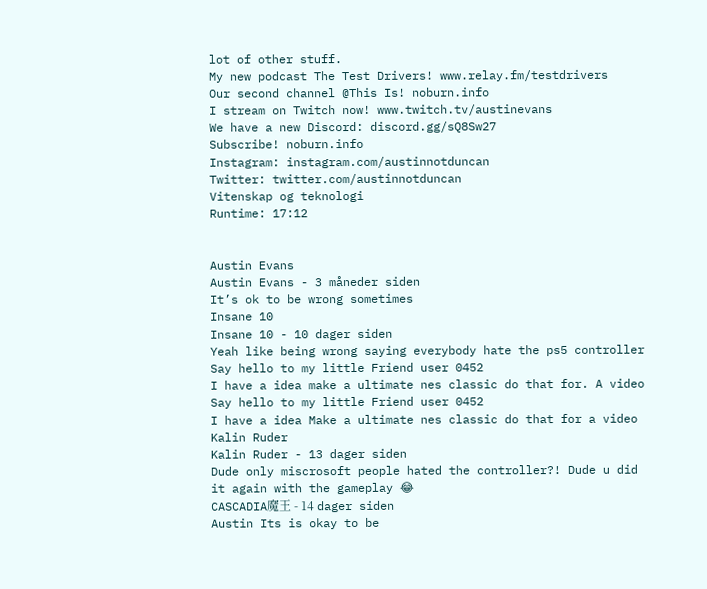lot of other stuff.
My new podcast The Test Drivers! www.relay.fm/testdrivers
Our second channel @This Is! noburn.info
I stream on Twitch now! www.twitch.tv/austinevans
We have a new Discord: discord.gg/sQ8Sw27
Subscribe! noburn.info
Instagram: instagram.com/austinnotduncan
Twitter: twitter.com/austinnotduncan
Vitenskap og teknologi
Runtime: 17:12


Austin Evans
Austin Evans - 3 måneder siden
It’s ok to be wrong sometimes
Insane 10
Insane 10 - 10 dager siden
Yeah like being wrong saying everybody hate the ps5 controller
Say hello to my little Friend user 0452
I have a idea make a ultimate nes classic do that for. A video
Say hello to my little Friend user 0452
I have a idea Make a ultimate nes classic do that for a video
Kalin Ruder
Kalin Ruder - 13 dager siden
Dude only miscrosoft people hated the controller?! Dude u did it again with the gameplay 😂
CASCADIA魔王 - 14 dager siden
Austin Its is okay to be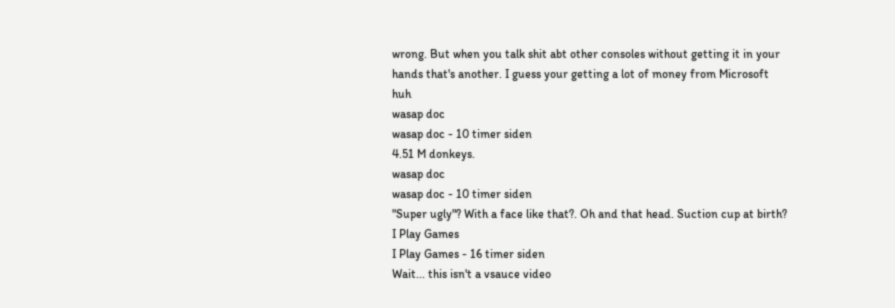wrong. But when you talk shit abt other consoles without getting it in your hands that's another. I guess your getting a lot of money from Microsoft huh
wasap doc
wasap doc - 10 timer siden
4.51 M donkeys.
wasap doc
wasap doc - 10 timer siden
"Super ugly"? With a face like that?. Oh and that head. Suction cup at birth?
I Play Games
I Play Games - 16 timer siden
Wait... this isn't a vsauce video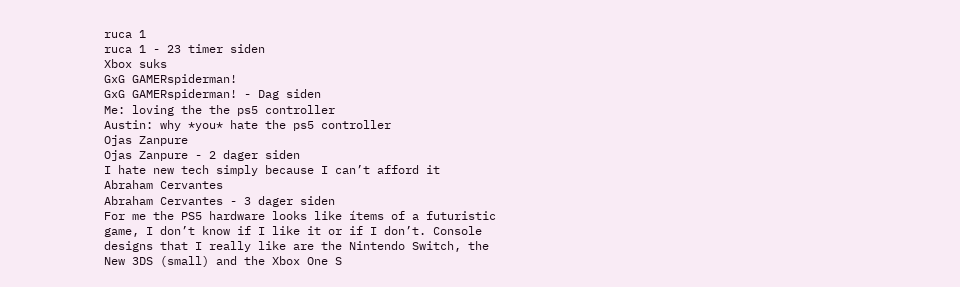ruca 1
ruca 1 - 23 timer siden
Xbox suks
GxG GAMERspiderman!
GxG GAMERspiderman! - Dag siden
Me: loving the the ps5 controller
Austin: why *you* hate the ps5 controller
Ojas Zanpure
Ojas Zanpure - 2 dager siden
I hate new tech simply because I can’t afford it
Abraham Cervantes
Abraham Cervantes - 3 dager siden
For me the PS5 hardware looks like ítems of a futuristic game, I don’t know if I like it or if I don’t. Console designs that I really like are the Nintendo Switch, the New 3DS (small) and the Xbox One S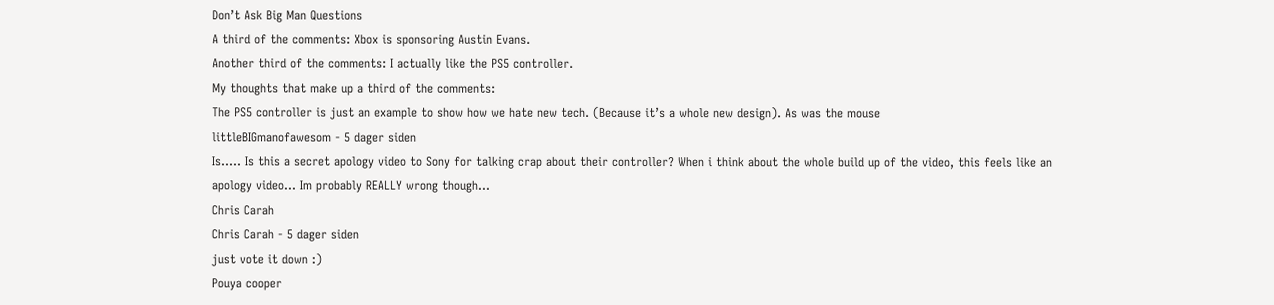Don’t Ask Big Man Questions
A third of the comments: Xbox is sponsoring Austin Evans.
Another third of the comments: I actually like the PS5 controller.
My thoughts that make up a third of the comments:
The PS5 controller is just an example to show how we hate new tech. (Because it’s a whole new design). As was the mouse
littleBIGmanofawesom - 5 dager siden
Is..... Is this a secret apology video to Sony for talking crap about their controller? When i think about the whole build up of the video, this feels like an apology video... Im probably REALLY wrong though...
Chris Carah
Chris Carah - 5 dager siden
just vote it down :)
Pouya cooper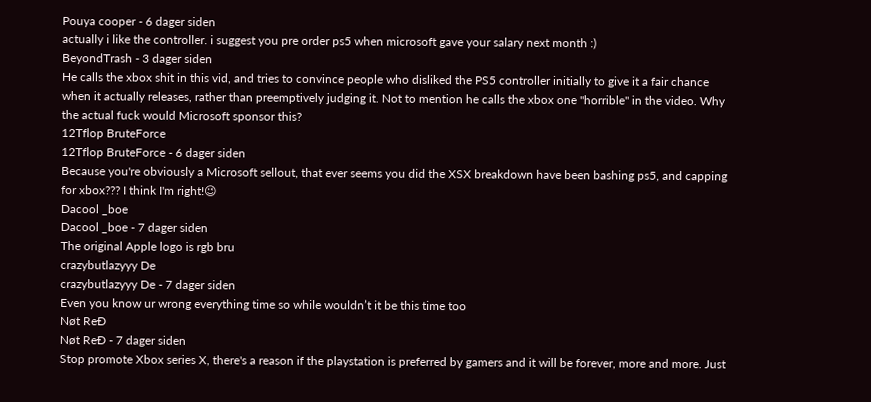Pouya cooper - 6 dager siden
actually i like the controller. i suggest you pre order ps5 when microsoft gave your salary next month :)
BeyondTrash - 3 dager siden
He calls the xbox shit in this vid, and tries to convince people who disliked the PS5 controller initially to give it a fair chance when it actually releases, rather than preemptively judging it. Not to mention he calls the xbox one "horrible" in the video. Why the actual fuck would Microsoft sponsor this?
12Tflop BruteForce
12Tflop BruteForce - 6 dager siden
Because you're obviously a Microsoft sellout, that ever seems you did the XSX breakdown have been bashing ps5, and capping for xbox??? I think I'm right!😉
Dacool _boe
Dacool _boe - 7 dager siden
The original Apple logo is rgb bru
crazybutlazyyy De
crazybutlazyyy De - 7 dager siden
Even you know ur wrong everything time so while wouldn’t it be this time too
Nøt ReĐ
Nøt ReĐ - 7 dager siden
Stop promote Xbox series X, there's a reason if the playstation is preferred by gamers and it will be forever, more and more. Just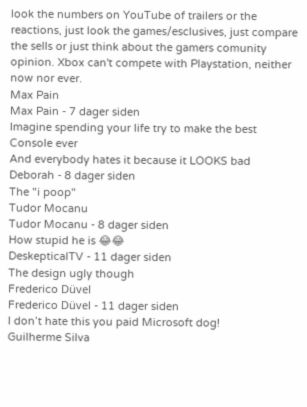look the numbers on YouTube of trailers or the reactions, just look the games/esclusives, just compare the sells or just think about the gamers comunity opinion. Xbox can't compete with Playstation, neither now nor ever.
Max Pain
Max Pain - 7 dager siden
Imagine spending your life try to make the best Console ever
And everybody hates it because it LOOKS bad
Deborah - 8 dager siden
The "i poop"
Tudor Mocanu
Tudor Mocanu - 8 dager siden
How stupid he is 😂😂
DeskepticalTV - 11 dager siden
The design ugly though
Frederico Düvel
Frederico Düvel - 11 dager siden
I don’t hate this you paid Microsoft dog!
Guilherme Silva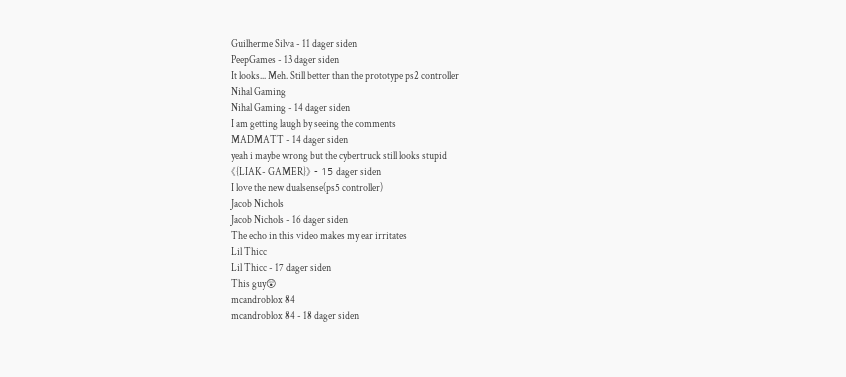Guilherme Silva - 11 dager siden
PeepGames - 13 dager siden
It looks... Meh. Still better than the prototype ps2 controller
Nihal Gaming
Nihal Gaming - 14 dager siden
I am getting laugh by seeing the comments
MADMATT - 14 dager siden
yeah i maybe wrong but the cybertruck still looks stupid
《{LIAK- GAMER}》 - 15 dager siden
I love the new dualsense(ps5 controller)
Jacob Nichols
Jacob Nichols - 16 dager siden
The echo in this video makes my ear irritates
Lil Thicc
Lil Thicc - 17 dager siden
This guy😲
mcandroblox 84
mcandroblox 84 - 18 dager siden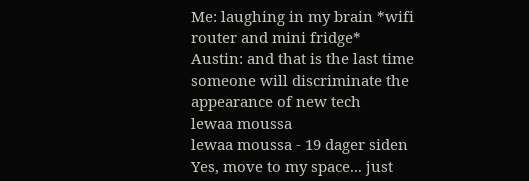Me: laughing in my brain *wifi router and mini fridge*
Austin: and that is the last time someone will discriminate the appearance of new tech
lewaa moussa
lewaa moussa - 19 dager siden
Yes, move to my space... just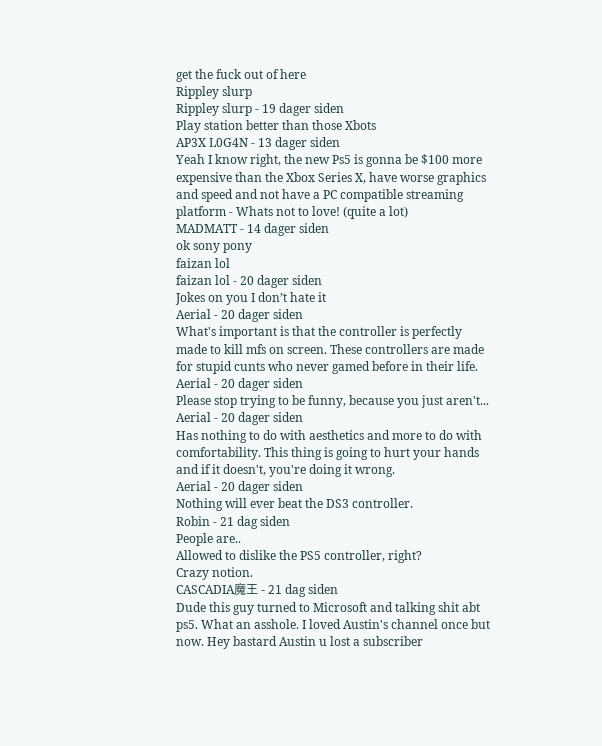get the fuck out of here
Rippley slurp
Rippley slurp - 19 dager siden
Play station better than those Xbots
AP3X L0G4N - 13 dager siden
Yeah I know right, the new Ps5 is gonna be $100 more expensive than the Xbox Series X, have worse graphics and speed and not have a PC compatible streaming platform - Whats not to love! (quite a lot)
MADMATT - 14 dager siden
ok sony pony
faizan lol
faizan lol - 20 dager siden
Jokes on you I don’t hate it
Aerial - 20 dager siden
What's important is that the controller is perfectly made to kill mfs on screen. These controllers are made for stupid cunts who never gamed before in their life.
Aerial - 20 dager siden
Please stop trying to be funny, because you just aren't...
Aerial - 20 dager siden
Has nothing to do with aesthetics and more to do with comfortability. This thing is going to hurt your hands and if it doesn't, you're doing it wrong.
Aerial - 20 dager siden
Nothing will ever beat the DS3 controller.
Robin - 21 dag siden
People are..
Allowed to dislike the PS5 controller, right?
Crazy notion.
CASCADIA魔王 - 21 dag siden
Dude this guy turned to Microsoft and talking shit abt ps5. What an asshole. I loved Austin's channel once but now. Hey bastard Austin u lost a subscriber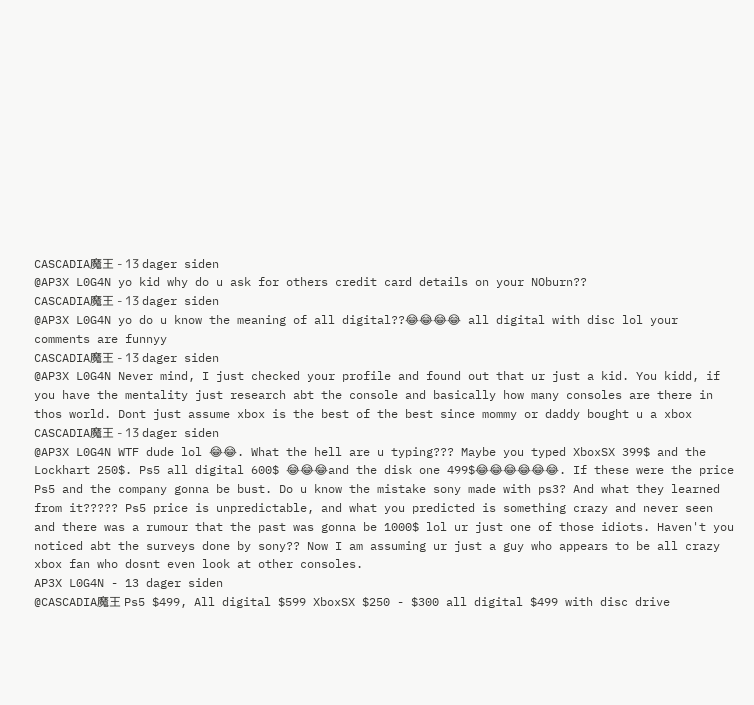CASCADIA魔王 - 13 dager siden
@AP3X L0G4N yo kid why do u ask for others credit card details on your NOburn??
CASCADIA魔王 - 13 dager siden
@AP3X L0G4N yo do u know the meaning of all digital??😂😂😂😂 all digital with disc lol your comments are funnyy
CASCADIA魔王 - 13 dager siden
@AP3X L0G4N Never mind, I just checked your profile and found out that ur just a kid. You kidd, if you have the mentality just research abt the console and basically how many consoles are there in thos world. Dont just assume xbox is the best of the best since mommy or daddy bought u a xbox
CASCADIA魔王 - 13 dager siden
@AP3X L0G4N WTF dude lol 😂😂. What the hell are u typing??? Maybe you typed XboxSX 399$ and the Lockhart 250$. Ps5 all digital 600$ 😂😂😂and the disk one 499$😂😂😂😂😂😂. If these were the price Ps5 and the company gonna be bust. Do u know the mistake sony made with ps3? And what they learned from it????? Ps5 price is unpredictable, and what you predicted is something crazy and never seen and there was a rumour that the past was gonna be 1000$ lol ur just one of those idiots. Haven't you noticed abt the surveys done by sony?? Now I am assuming ur just a guy who appears to be all crazy xbox fan who dosnt even look at other consoles.
AP3X L0G4N - 13 dager siden
@CASCADIA魔王 Ps5 $499, All digital $599 XboxSX $250 - $300 all digital $499 with disc drive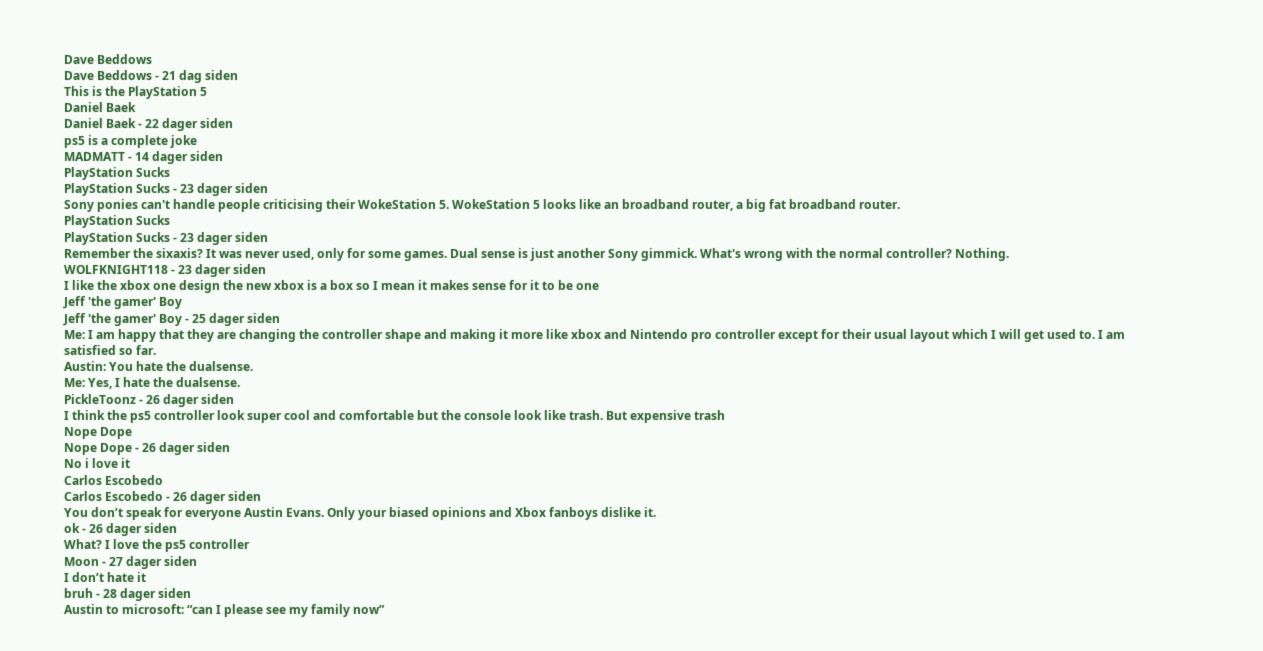Dave Beddows
Dave Beddows - 21 dag siden
This is the PlayStation 5
Daniel Baek
Daniel Baek - 22 dager siden
ps5 is a complete joke
MADMATT - 14 dager siden
PlayStation Sucks
PlayStation Sucks - 23 dager siden
Sony ponies can't handle people criticising their WokeStation 5. WokeStation 5 looks like an broadband router, a big fat broadband router.
PlayStation Sucks
PlayStation Sucks - 23 dager siden
Remember the sixaxis? It was never used, only for some games. Dual sense is just another Sony gimmick. What's wrong with the normal controller? Nothing.
WOLFKNIGHT118 - 23 dager siden
I like the xbox one design the new xbox is a box so I mean it makes sense for it to be one
Jeff 'the gamer' Boy
Jeff 'the gamer' Boy - 25 dager siden
Me: I am happy that they are changing the controller shape and making it more like xbox and Nintendo pro controller except for their usual layout which I will get used to. I am satisfied so far.
Austin: You hate the dualsense.
Me: Yes, I hate the dualsense.
PickleToonz - 26 dager siden
I think the ps5 controller look super cool and comfortable but the console look like trash. But expensive trash
Nope Dope
Nope Dope - 26 dager siden
No i love it
Carlos Escobedo
Carlos Escobedo - 26 dager siden
You don’t speak for everyone Austin Evans. Only your biased opinions and Xbox fanboys dislike it.
ok - 26 dager siden
What? I love the ps5 controller
Moon - 27 dager siden
I don’t hate it
bruh - 28 dager siden
Austin to microsoft: “can I please see my family now”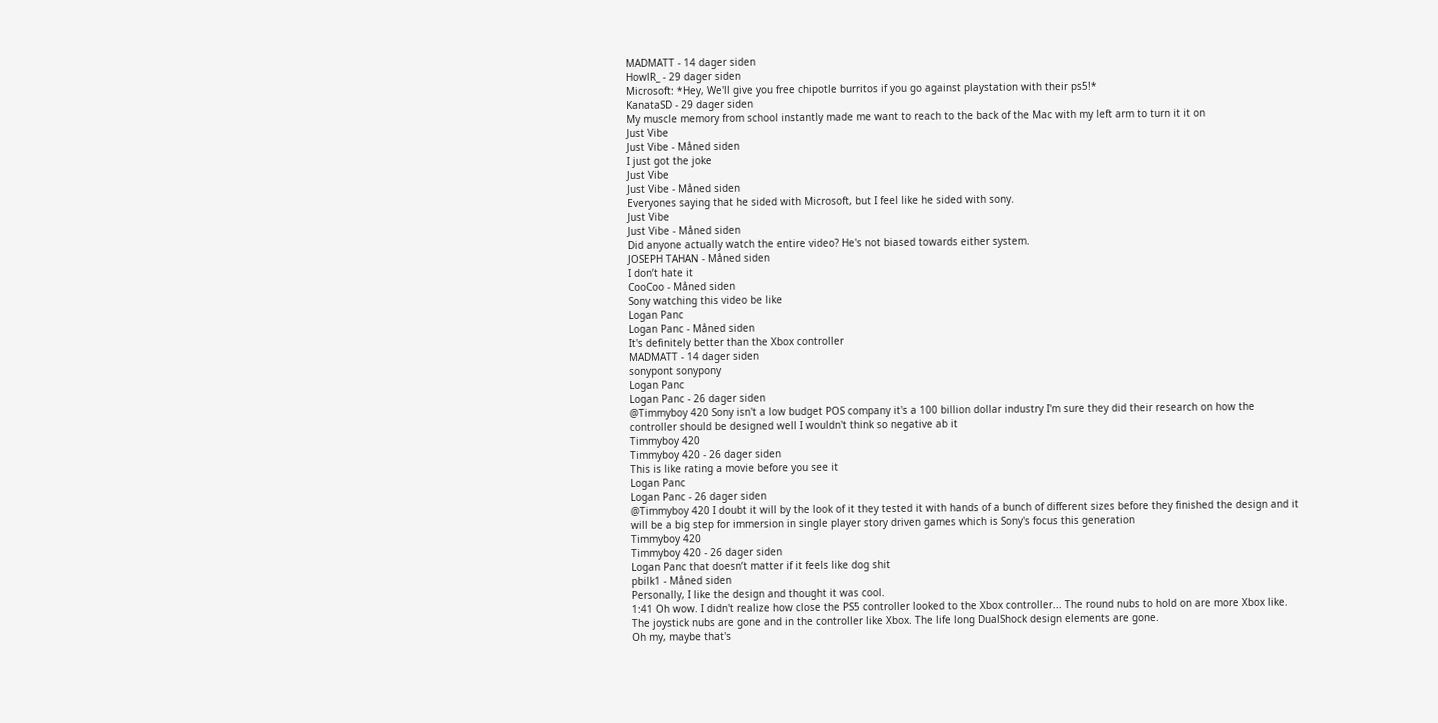MADMATT - 14 dager siden
HowlR_ - 29 dager siden
Microsoft: *Hey, We'll give you free chipotle burritos if you go against playstation with their ps5!*
KanataSD - 29 dager siden
My muscle memory from school instantly made me want to reach to the back of the Mac with my left arm to turn it it on
Just Vibe
Just Vibe - Måned siden
I just got the joke
Just Vibe
Just Vibe - Måned siden
Everyones saying that he sided with Microsoft, but I feel like he sided with sony.
Just Vibe
Just Vibe - Måned siden
Did anyone actually watch the entire video? He's not biased towards either system.
JOSEPH TAHAN - Måned siden
I don’t hate it
CooCoo - Måned siden
Sony watching this video be like
Logan Panc
Logan Panc - Måned siden
It's definitely better than the Xbox controller
MADMATT - 14 dager siden
sonypont sonypony
Logan Panc
Logan Panc - 26 dager siden
@Timmyboy 420 Sony isn't a low budget POS company it's a 100 billion dollar industry I'm sure they did their research on how the controller should be designed well I wouldn't think so negative ab it
Timmyboy 420
Timmyboy 420 - 26 dager siden
This is like rating a movie before you see it
Logan Panc
Logan Panc - 26 dager siden
@Timmyboy 420 I doubt it will by the look of it they tested it with hands of a bunch of different sizes before they finished the design and it will be a big step for immersion in single player story driven games which is Sony's focus this generation
Timmyboy 420
Timmyboy 420 - 26 dager siden
Logan Panc that doesn’t matter if it feels like dog shit
pbilk1 - Måned siden
Personally, I like the design and thought it was cool.
1:41 Oh wow. I didn't realize how close the PS5 controller looked to the Xbox controller... The round nubs to hold on are more Xbox like. The joystick nubs are gone and in the controller like Xbox. The life long DualShock design elements are gone.
Oh my, maybe that's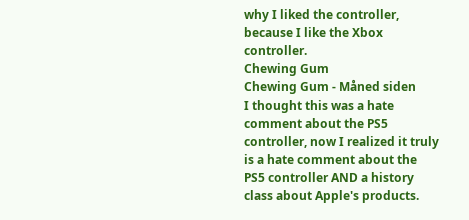why I liked the controller, because I like the Xbox controller.
Chewing Gum
Chewing Gum - Måned siden
I thought this was a hate comment about the PS5 controller, now I realized it truly is a hate comment about the PS5 controller AND a history class about Apple's products.